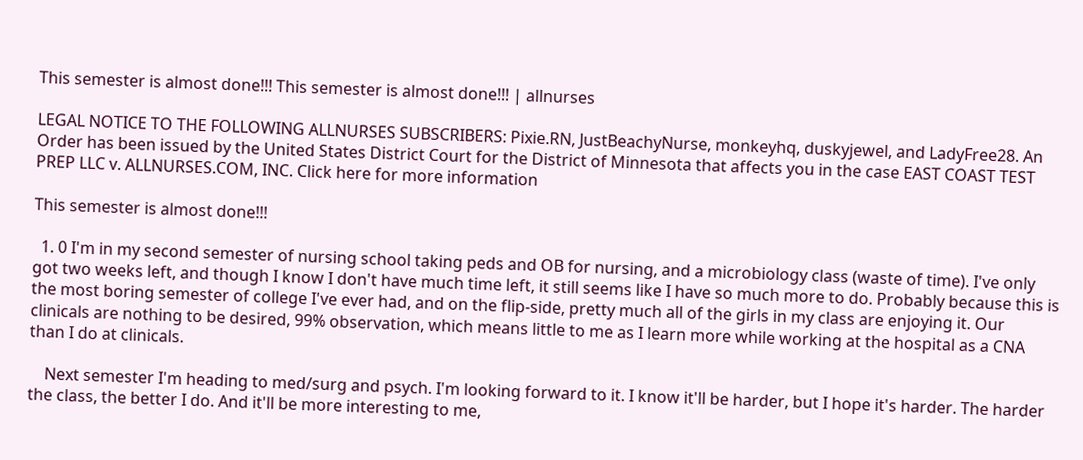This semester is almost done!!! This semester is almost done!!! | allnurses

LEGAL NOTICE TO THE FOLLOWING ALLNURSES SUBSCRIBERS: Pixie.RN, JustBeachyNurse, monkeyhq, duskyjewel, and LadyFree28. An Order has been issued by the United States District Court for the District of Minnesota that affects you in the case EAST COAST TEST PREP LLC v. ALLNURSES.COM, INC. Click here for more information

This semester is almost done!!!

  1. 0 I'm in my second semester of nursing school taking peds and OB for nursing, and a microbiology class (waste of time). I've only got two weeks left, and though I know I don't have much time left, it still seems like I have so much more to do. Probably because this is the most boring semester of college I've ever had, and on the flip-side, pretty much all of the girls in my class are enjoying it. Our clinicals are nothing to be desired, 99% observation, which means little to me as I learn more while working at the hospital as a CNA than I do at clinicals.

    Next semester I'm heading to med/surg and psych. I'm looking forward to it. I know it'll be harder, but I hope it's harder. The harder the class, the better I do. And it'll be more interesting to me,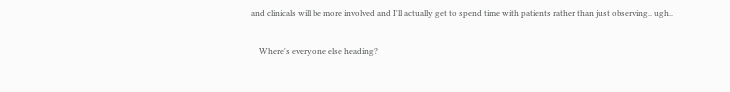and clinicals will be more involved and I'll actually get to spend time with patients rather than just observing.. ugh..

    Where's everyone else heading?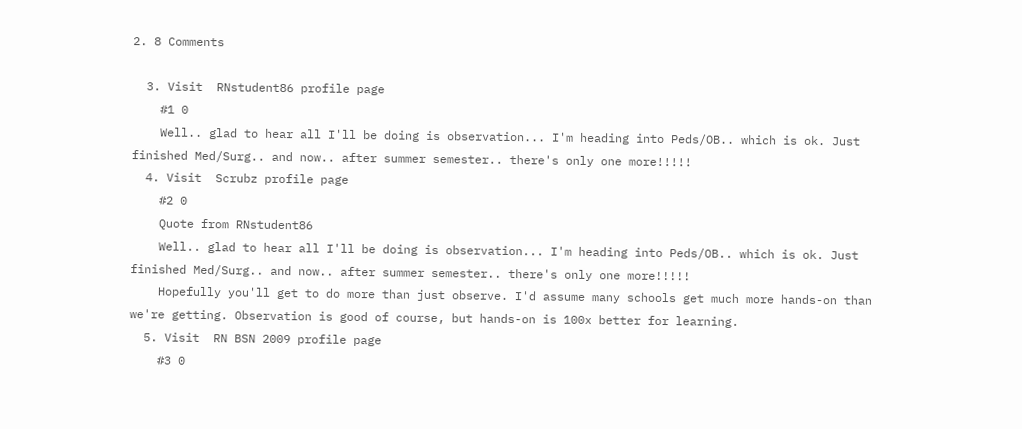2. 8 Comments

  3. Visit  RNstudent86 profile page
    #1 0
    Well.. glad to hear all I'll be doing is observation... I'm heading into Peds/OB.. which is ok. Just finished Med/Surg.. and now.. after summer semester.. there's only one more!!!!!
  4. Visit  Scrubz profile page
    #2 0
    Quote from RNstudent86
    Well.. glad to hear all I'll be doing is observation... I'm heading into Peds/OB.. which is ok. Just finished Med/Surg.. and now.. after summer semester.. there's only one more!!!!!
    Hopefully you'll get to do more than just observe. I'd assume many schools get much more hands-on than we're getting. Observation is good of course, but hands-on is 100x better for learning.
  5. Visit  RN BSN 2009 profile page
    #3 0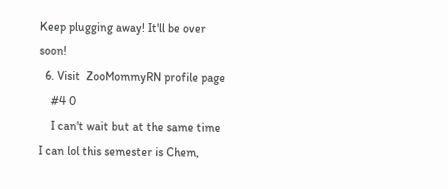Keep plugging away! It'll be over soon!
  6. Visit  ZooMommyRN profile page
    #4 0
    I can't wait but at the same time I can lol this semester is Chem,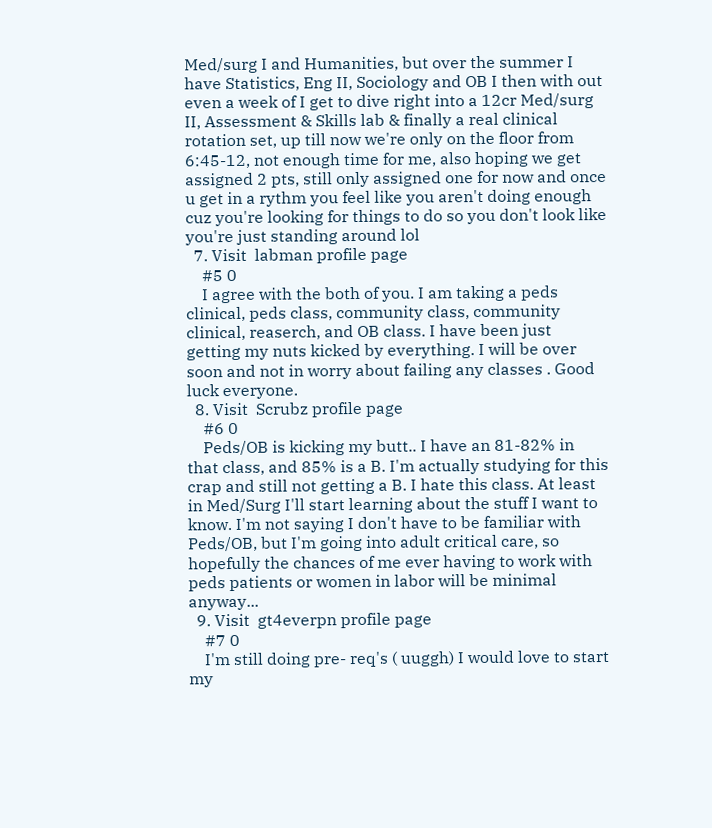Med/surg I and Humanities, but over the summer I have Statistics, Eng II, Sociology and OB I then with out even a week of I get to dive right into a 12cr Med/surg II, Assessment & Skills lab & finally a real clinical rotation set, up till now we're only on the floor from 6:45-12, not enough time for me, also hoping we get assigned 2 pts, still only assigned one for now and once u get in a rythm you feel like you aren't doing enough cuz you're looking for things to do so you don't look like you're just standing around lol
  7. Visit  labman profile page
    #5 0
    I agree with the both of you. I am taking a peds clinical, peds class, community class, community clinical, reaserch, and OB class. I have been just getting my nuts kicked by everything. I will be over soon and not in worry about failing any classes . Good luck everyone.
  8. Visit  Scrubz profile page
    #6 0
    Peds/OB is kicking my butt.. I have an 81-82% in that class, and 85% is a B. I'm actually studying for this crap and still not getting a B. I hate this class. At least in Med/Surg I'll start learning about the stuff I want to know. I'm not saying I don't have to be familiar with Peds/OB, but I'm going into adult critical care, so hopefully the chances of me ever having to work with peds patients or women in labor will be minimal anyway...
  9. Visit  gt4everpn profile page
    #7 0
    I'm still doing pre- req's ( uuggh) I would love to start my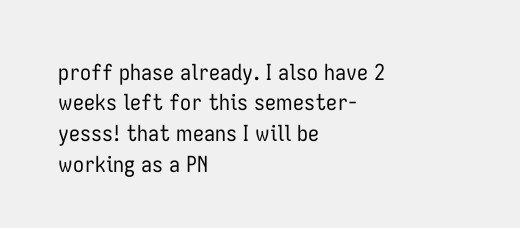proff phase already. I also have 2 weeks left for this semester- yesss! that means I will be working as a PN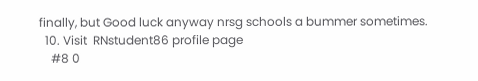finally, but Good luck anyway nrsg schools a bummer sometimes.
  10. Visit  RNstudent86 profile page
    #8 0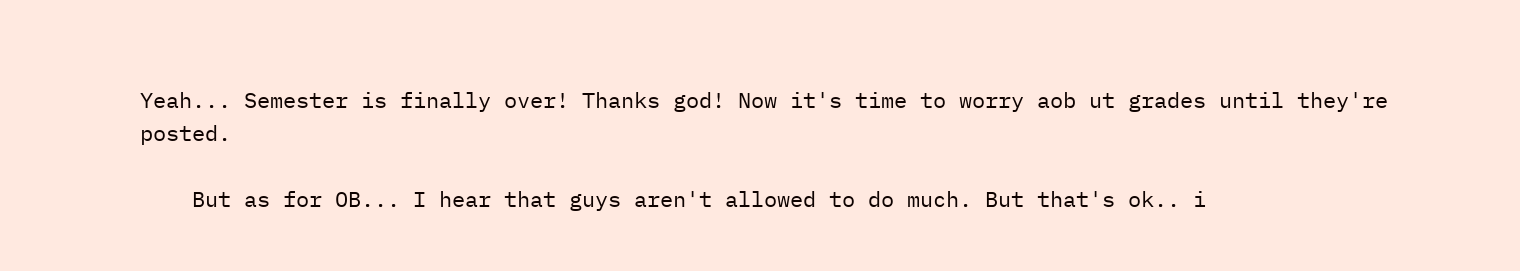Yeah... Semester is finally over! Thanks god! Now it's time to worry aob ut grades until they're posted.

    But as for OB... I hear that guys aren't allowed to do much. But that's ok.. i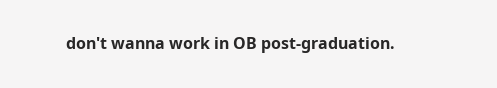don't wanna work in OB post-graduation.